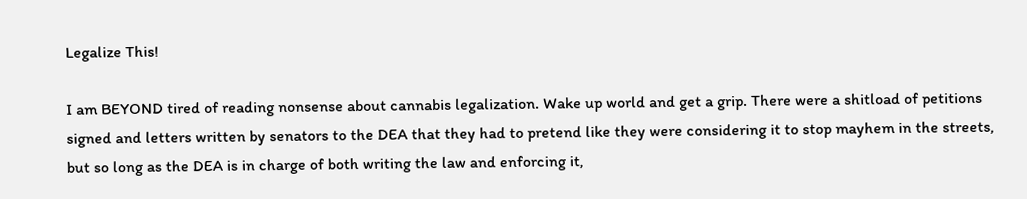Legalize This!

I am BEYOND tired of reading nonsense about cannabis legalization. Wake up world and get a grip. There were a shitload of petitions signed and letters written by senators to the DEA that they had to pretend like they were considering it to stop mayhem in the streets, but so long as the DEA is in charge of both writing the law and enforcing it,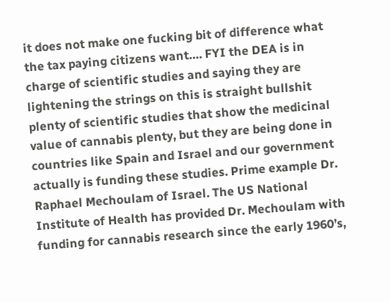it does not make one fucking bit of difference what the tax paying citizens want…. FYI the DEA is in charge of scientific studies and saying they are lightening the strings on this is straight bullshit plenty of scientific studies that show the medicinal value of cannabis plenty, but they are being done in countries like Spain and Israel and our government actually is funding these studies. Prime example Dr. Raphael Mechoulam of Israel. The US National Institute of Health has provided Dr. Mechoulam with funding for cannabis research since the early 1960’s,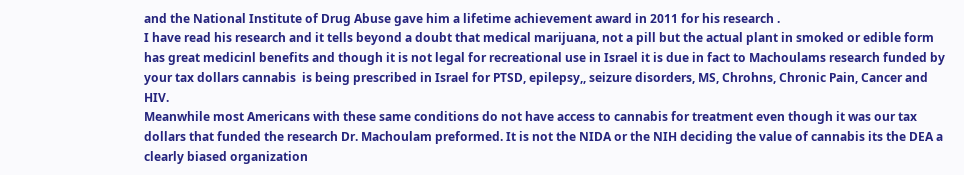and the National Institute of Drug Abuse gave him a lifetime achievement award in 2011 for his research .
I have read his research and it tells beyond a doubt that medical marijuana, not a pill but the actual plant in smoked or edible form has great medicinl benefits and though it is not legal for recreational use in Israel it is due in fact to Machoulams research funded by your tax dollars cannabis  is being prescribed in Israel for PTSD, epilepsy,, seizure disorders, MS, Chrohns, Chronic Pain, Cancer and HIV.
Meanwhile most Americans with these same conditions do not have access to cannabis for treatment even though it was our tax dollars that funded the research Dr. Machoulam preformed. It is not the NIDA or the NIH deciding the value of cannabis its the DEA a clearly biased organization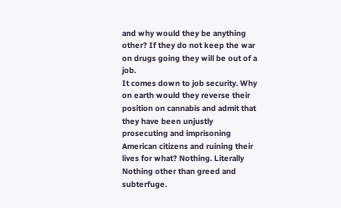and why would they be anything other? If they do not keep the war on drugs going they will be out of a job.
It comes down to job security. Why on earth would they reverse their position on cannabis and admit that they have been unjustly prosecuting and imprisoning American citizens and ruining their lives for what? Nothing. Literally Nothing other than greed and subterfuge.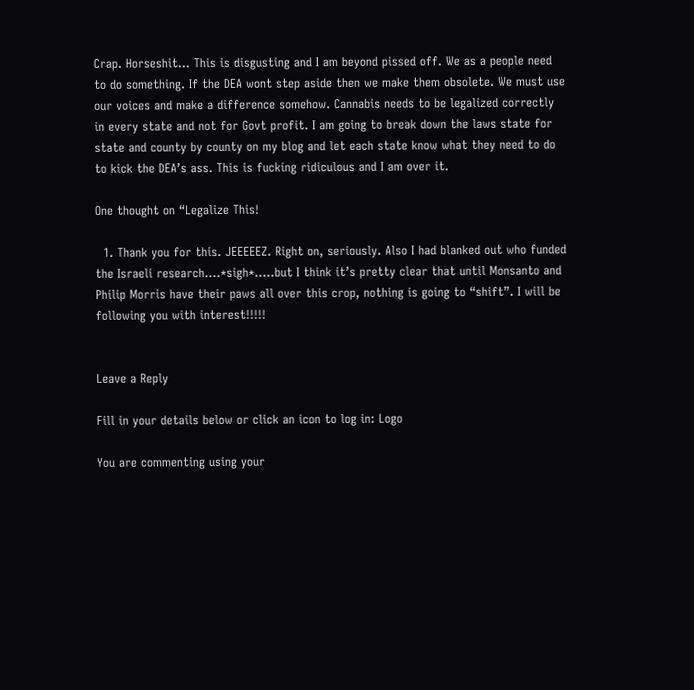Crap. Horseshit… This is disgusting and I am beyond pissed off. We as a people need to do something. If the DEA wont step aside then we make them obsolete. We must use our voices and make a difference somehow. Cannabis needs to be legalized correctly in every state and not for Govt profit. I am going to break down the laws state for state and county by county on my blog and let each state know what they need to do to kick the DEA’s ass. This is fucking ridiculous and I am over it.

One thought on “Legalize This!

  1. Thank you for this. JEEEEEZ. Right on, seriously. Also I had blanked out who funded the Israeli research….*sigh*…..but I think it’s pretty clear that until Monsanto and Philip Morris have their paws all over this crop, nothing is going to “shift”. I will be following you with interest!!!!!


Leave a Reply

Fill in your details below or click an icon to log in: Logo

You are commenting using your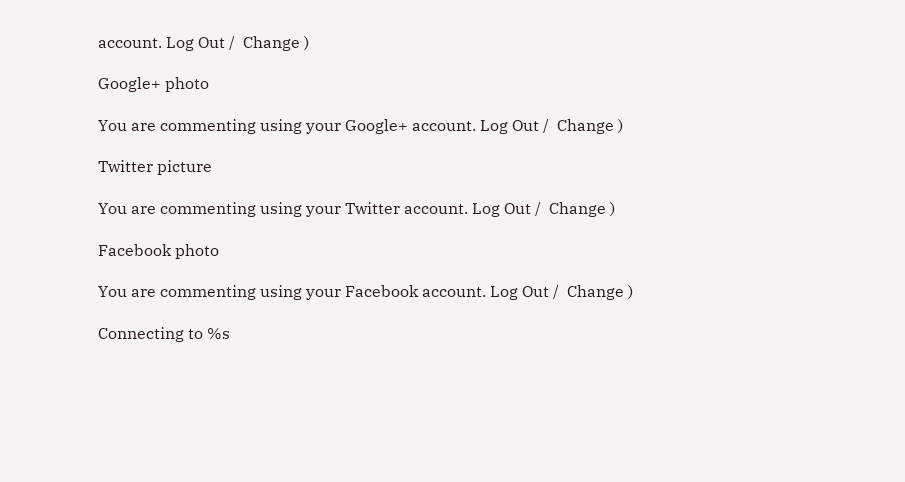account. Log Out /  Change )

Google+ photo

You are commenting using your Google+ account. Log Out /  Change )

Twitter picture

You are commenting using your Twitter account. Log Out /  Change )

Facebook photo

You are commenting using your Facebook account. Log Out /  Change )

Connecting to %s